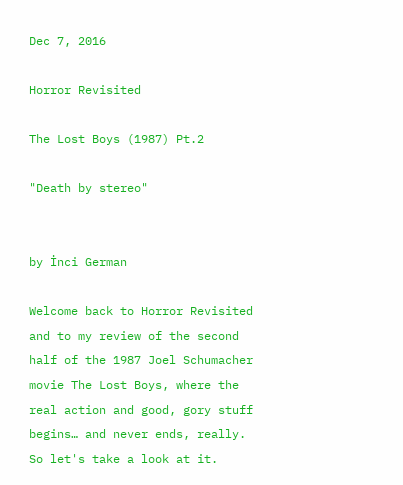Dec 7, 2016

Horror Revisited

The Lost Boys (1987) Pt.2

"Death by stereo"


by İnci German

Welcome back to Horror Revisited and to my review of the second half of the 1987 Joel Schumacher movie The Lost Boys, where the real action and good, gory stuff begins… and never ends, really. So let's take a look at it.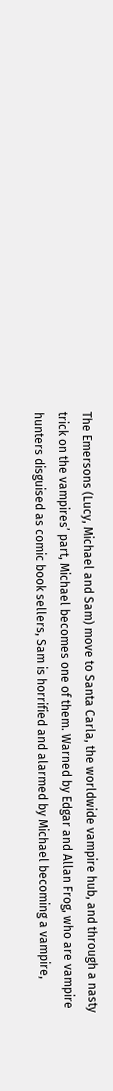The Emersons (Lucy, Michael and Sam) move to Santa Carla, the worldwide vampire hub, and through a nasty trick on the vampires’ part, Michael becomes one of them. Warned by Edgar and Allan Frog, who are vampire hunters disguised as comic book sellers, Sam is horrified and alarmed by Michael becoming a vampire,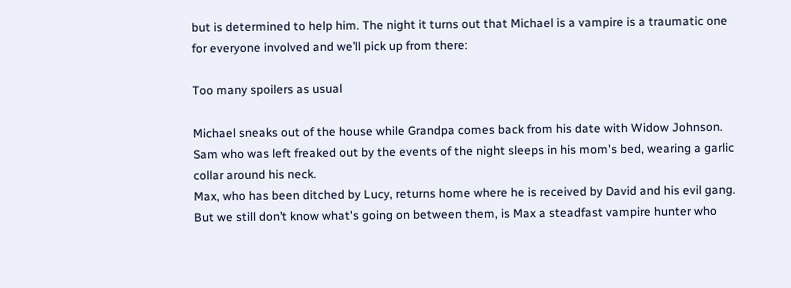but is determined to help him. The night it turns out that Michael is a vampire is a traumatic one for everyone involved and we’ll pick up from there:

Too many spoilers as usual

Michael sneaks out of the house while Grandpa comes back from his date with Widow Johnson.
Sam who was left freaked out by the events of the night sleeps in his mom's bed, wearing a garlic collar around his neck.
Max, who has been ditched by Lucy, returns home where he is received by David and his evil gang. But we still don’t know what's going on between them, is Max a steadfast vampire hunter who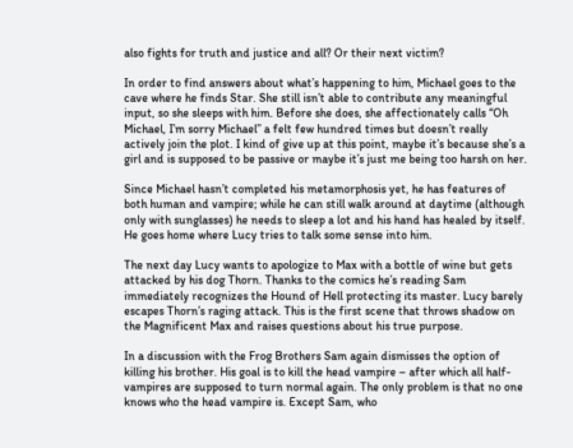also fights for truth and justice and all? Or their next victim?

In order to find answers about what’s happening to him, Michael goes to the cave where he finds Star. She still isn’t able to contribute any meaningful input, so she sleeps with him. Before she does, she affectionately calls “Oh Michael, I’m sorry Michael” a felt few hundred times but doesn’t really actively join the plot. I kind of give up at this point, maybe it’s because she’s a girl and is supposed to be passive or maybe it’s just me being too harsh on her.

Since Michael hasn’t completed his metamorphosis yet, he has features of both human and vampire; while he can still walk around at daytime (although only with sunglasses) he needs to sleep a lot and his hand has healed by itself. He goes home where Lucy tries to talk some sense into him.

The next day Lucy wants to apologize to Max with a bottle of wine but gets attacked by his dog Thorn. Thanks to the comics he’s reading Sam immediately recognizes the Hound of Hell protecting its master. Lucy barely escapes Thorn’s raging attack. This is the first scene that throws shadow on the Magnificent Max and raises questions about his true purpose.

In a discussion with the Frog Brothers Sam again dismisses the option of killing his brother. His goal is to kill the head vampire – after which all half-vampires are supposed to turn normal again. The only problem is that no one knows who the head vampire is. Except Sam, who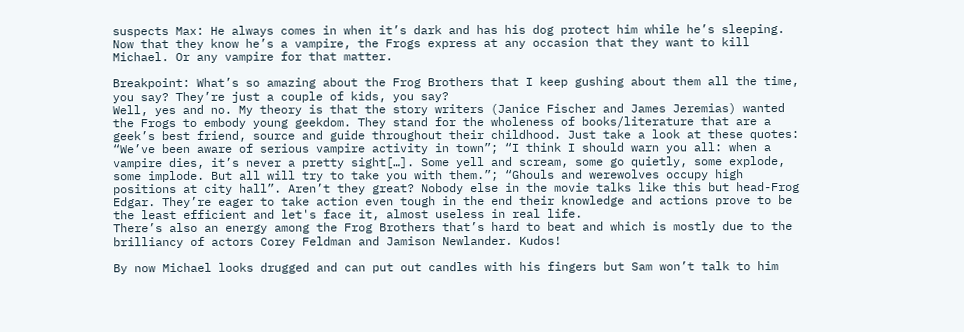suspects Max: He always comes in when it’s dark and has his dog protect him while he’s sleeping. Now that they know he’s a vampire, the Frogs express at any occasion that they want to kill Michael. Or any vampire for that matter.

Breakpoint: What’s so amazing about the Frog Brothers that I keep gushing about them all the time, you say? They’re just a couple of kids, you say?
Well, yes and no. My theory is that the story writers (Janice Fischer and James Jeremias) wanted the Frogs to embody young geekdom. They stand for the wholeness of books/literature that are a geek’s best friend, source and guide throughout their childhood. Just take a look at these quotes: “We’ve been aware of serious vampire activity in town”; “I think I should warn you all: when a vampire dies, it’s never a pretty sight[…]. Some yell and scream, some go quietly, some explode, some implode. But all will try to take you with them.”; “Ghouls and werewolves occupy high positions at city hall”. Aren’t they great? Nobody else in the movie talks like this but head-Frog Edgar. They’re eager to take action even tough in the end their knowledge and actions prove to be the least efficient and let's face it, almost useless in real life.
There’s also an energy among the Frog Brothers that’s hard to beat and which is mostly due to the brilliancy of actors Corey Feldman and Jamison Newlander. Kudos!

By now Michael looks drugged and can put out candles with his fingers but Sam won’t talk to him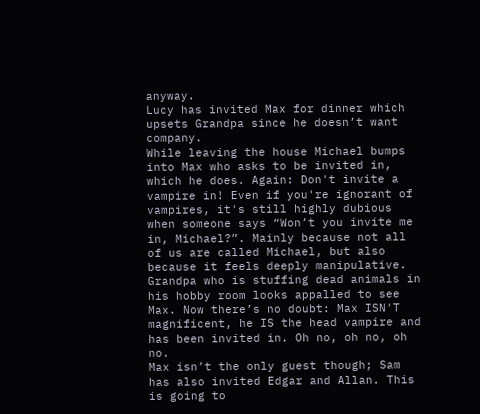anyway.
Lucy has invited Max for dinner which upsets Grandpa since he doesn’t want company.
While leaving the house Michael bumps into Max who asks to be invited in, which he does. Again: Don't invite a vampire in! Even if you're ignorant of vampires, it's still highly dubious when someone says “Won’t you invite me in, Michael?”. Mainly because not all of us are called Michael, but also because it feels deeply manipulative.
Grandpa who is stuffing dead animals in his hobby room looks appalled to see Max. Now there’s no doubt: Max ISN'T magnificent, he IS the head vampire and has been invited in. Oh no, oh no, oh no.
Max isn’t the only guest though; Sam has also invited Edgar and Allan. This is going to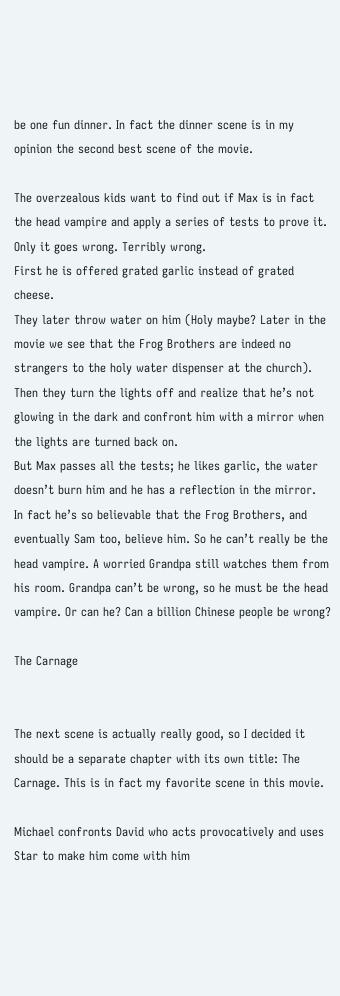be one fun dinner. In fact the dinner scene is in my opinion the second best scene of the movie.

The overzealous kids want to find out if Max is in fact the head vampire and apply a series of tests to prove it. Only it goes wrong. Terribly wrong.
First he is offered grated garlic instead of grated cheese.
They later throw water on him (Holy maybe? Later in the movie we see that the Frog Brothers are indeed no strangers to the holy water dispenser at the church).
Then they turn the lights off and realize that he’s not glowing in the dark and confront him with a mirror when the lights are turned back on.
But Max passes all the tests; he likes garlic, the water doesn’t burn him and he has a reflection in the mirror.
In fact he’s so believable that the Frog Brothers, and eventually Sam too, believe him. So he can’t really be the head vampire. A worried Grandpa still watches them from his room. Grandpa can’t be wrong, so he must be the head vampire. Or can he? Can a billion Chinese people be wrong?

The Carnage


The next scene is actually really good, so I decided it should be a separate chapter with its own title: The Carnage. This is in fact my favorite scene in this movie.

Michael confronts David who acts provocatively and uses Star to make him come with him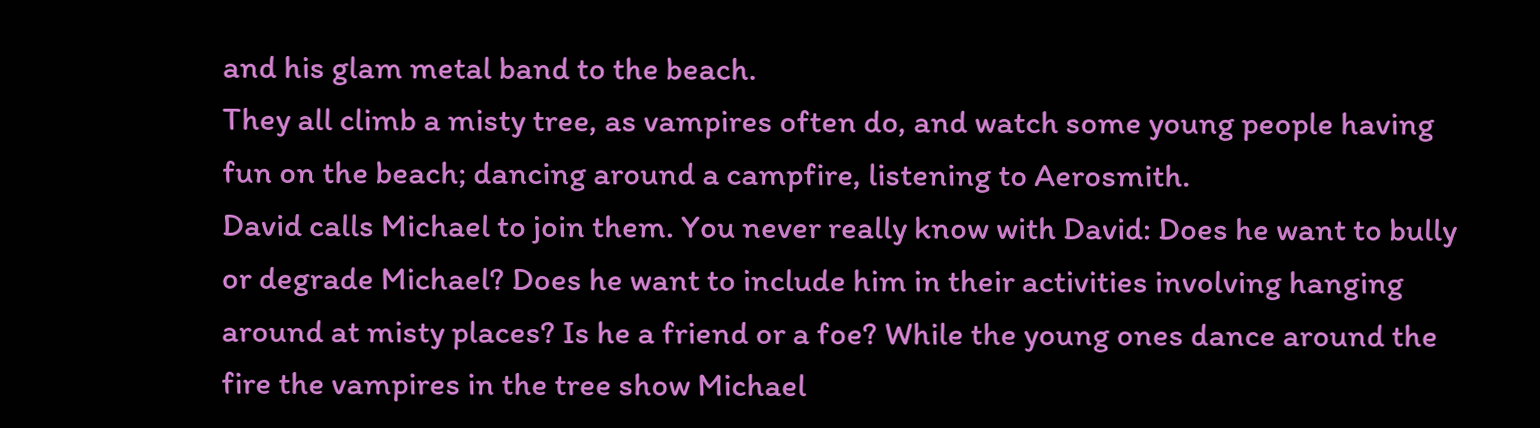and his glam metal band to the beach.
They all climb a misty tree, as vampires often do, and watch some young people having fun on the beach; dancing around a campfire, listening to Aerosmith.
David calls Michael to join them. You never really know with David: Does he want to bully or degrade Michael? Does he want to include him in their activities involving hanging around at misty places? Is he a friend or a foe? While the young ones dance around the fire the vampires in the tree show Michael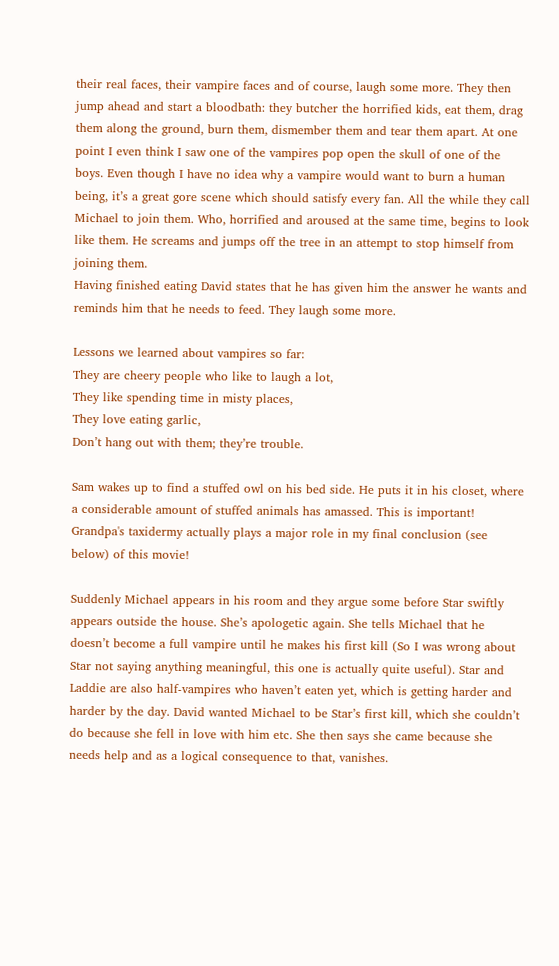their real faces, their vampire faces and of course, laugh some more. They then jump ahead and start a bloodbath: they butcher the horrified kids, eat them, drag them along the ground, burn them, dismember them and tear them apart. At one point I even think I saw one of the vampires pop open the skull of one of the boys. Even though I have no idea why a vampire would want to burn a human being, it’s a great gore scene which should satisfy every fan. All the while they call Michael to join them. Who, horrified and aroused at the same time, begins to look like them. He screams and jumps off the tree in an attempt to stop himself from joining them.
Having finished eating David states that he has given him the answer he wants and reminds him that he needs to feed. They laugh some more.

Lessons we learned about vampires so far:
They are cheery people who like to laugh a lot,
They like spending time in misty places,
They love eating garlic,
Don’t hang out with them; they’re trouble.

Sam wakes up to find a stuffed owl on his bed side. He puts it in his closet, where a considerable amount of stuffed animals has amassed. This is important! Grandpa's taxidermy actually plays a major role in my final conclusion (see below) of this movie!

Suddenly Michael appears in his room and they argue some before Star swiftly appears outside the house. She’s apologetic again. She tells Michael that he doesn’t become a full vampire until he makes his first kill (So I was wrong about Star not saying anything meaningful, this one is actually quite useful). Star and Laddie are also half-vampires who haven’t eaten yet, which is getting harder and harder by the day. David wanted Michael to be Star’s first kill, which she couldn’t do because she fell in love with him etc. She then says she came because she needs help and as a logical consequence to that, vanishes.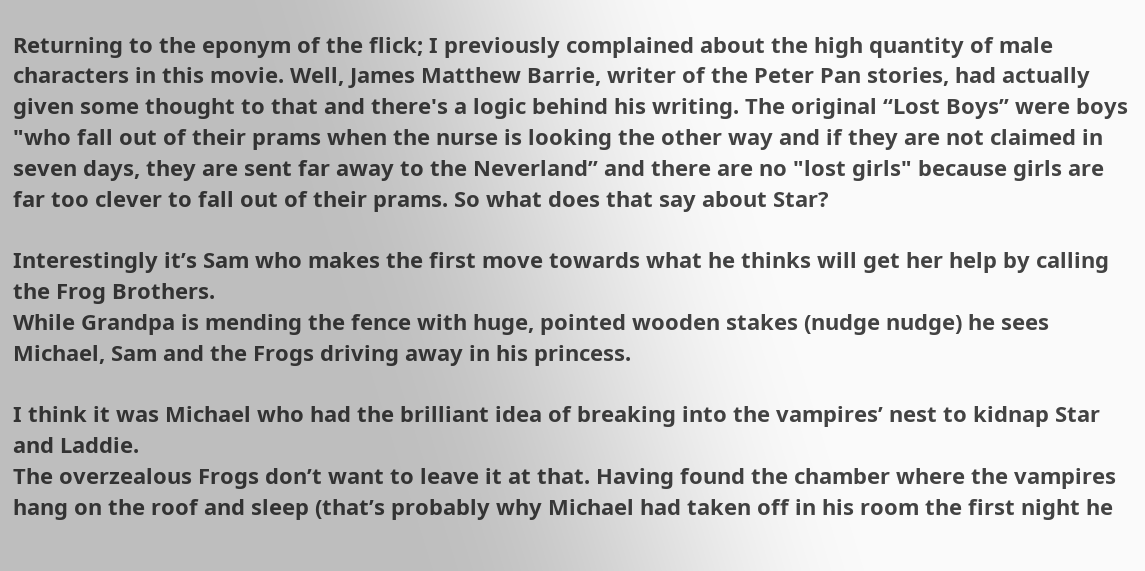Returning to the eponym of the flick; I previously complained about the high quantity of male characters in this movie. Well, James Matthew Barrie, writer of the Peter Pan stories, had actually given some thought to that and there's a logic behind his writing. The original “Lost Boys” were boys "who fall out of their prams when the nurse is looking the other way and if they are not claimed in seven days, they are sent far away to the Neverland” and there are no "lost girls" because girls are far too clever to fall out of their prams. So what does that say about Star?

Interestingly it’s Sam who makes the first move towards what he thinks will get her help by calling the Frog Brothers.
While Grandpa is mending the fence with huge, pointed wooden stakes (nudge nudge) he sees Michael, Sam and the Frogs driving away in his princess.

I think it was Michael who had the brilliant idea of breaking into the vampires’ nest to kidnap Star and Laddie.
The overzealous Frogs don’t want to leave it at that. Having found the chamber where the vampires hang on the roof and sleep (that’s probably why Michael had taken off in his room the first night he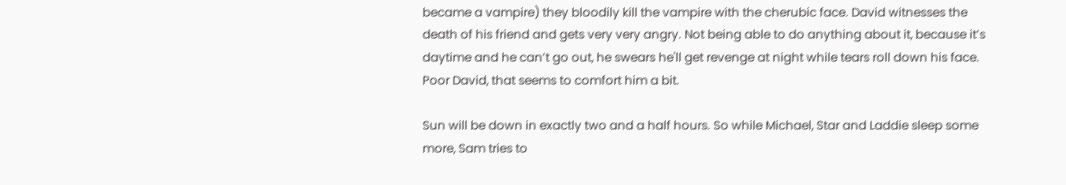became a vampire) they bloodily kill the vampire with the cherubic face. David witnesses the death of his friend and gets very very angry. Not being able to do anything about it, because it’s daytime and he can’t go out, he swears he'll get revenge at night while tears roll down his face. Poor David, that seems to comfort him a bit.

Sun will be down in exactly two and a half hours. So while Michael, Star and Laddie sleep some more, Sam tries to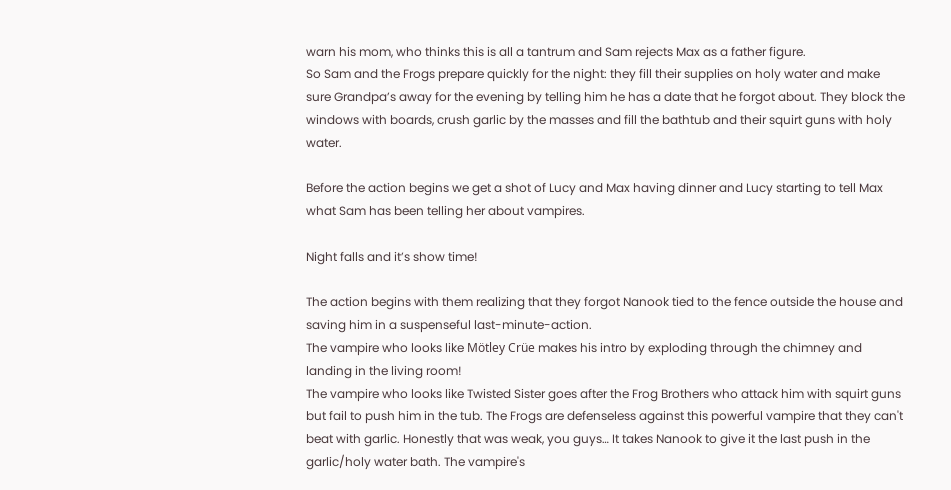warn his mom, who thinks this is all a tantrum and Sam rejects Max as a father figure.
So Sam and the Frogs prepare quickly for the night: they fill their supplies on holy water and make sure Grandpa’s away for the evening by telling him he has a date that he forgot about. They block the windows with boards, crush garlic by the masses and fill the bathtub and their squirt guns with holy water.

Before the action begins we get a shot of Lucy and Max having dinner and Lucy starting to tell Max what Sam has been telling her about vampires.

Night falls and it’s show time!

The action begins with them realizing that they forgot Nanook tied to the fence outside the house and saving him in a suspenseful last-minute-action.
The vampire who looks like Mötley Crüe makes his intro by exploding through the chimney and landing in the living room!
The vampire who looks like Twisted Sister goes after the Frog Brothers who attack him with squirt guns but fail to push him in the tub. The Frogs are defenseless against this powerful vampire that they can't beat with garlic. Honestly that was weak, you guys… It takes Nanook to give it the last push in the garlic/holy water bath. The vampire's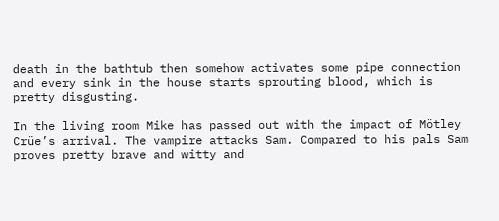death in the bathtub then somehow activates some pipe connection and every sink in the house starts sprouting blood, which is pretty disgusting.

In the living room Mike has passed out with the impact of Mötley Crüe’s arrival. The vampire attacks Sam. Compared to his pals Sam proves pretty brave and witty and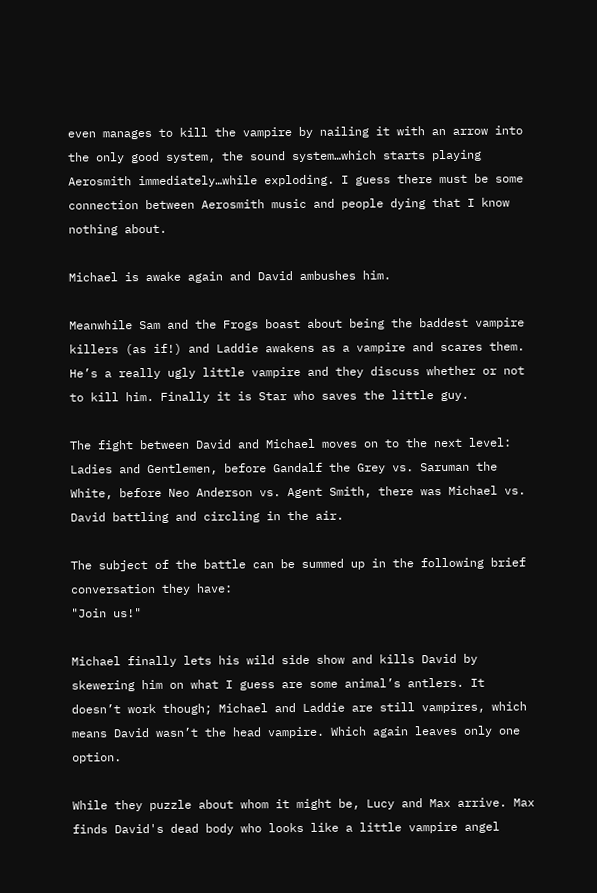even manages to kill the vampire by nailing it with an arrow into the only good system, the sound system…which starts playing Aerosmith immediately…while exploding. I guess there must be some connection between Aerosmith music and people dying that I know nothing about.

Michael is awake again and David ambushes him.

Meanwhile Sam and the Frogs boast about being the baddest vampire killers (as if!) and Laddie awakens as a vampire and scares them. He’s a really ugly little vampire and they discuss whether or not to kill him. Finally it is Star who saves the little guy.

The fight between David and Michael moves on to the next level:
Ladies and Gentlemen, before Gandalf the Grey vs. Saruman the White, before Neo Anderson vs. Agent Smith, there was Michael vs. David battling and circling in the air.

The subject of the battle can be summed up in the following brief conversation they have:
"Join us!"

Michael finally lets his wild side show and kills David by skewering him on what I guess are some animal’s antlers. It doesn’t work though; Michael and Laddie are still vampires, which means David wasn’t the head vampire. Which again leaves only one option.

While they puzzle about whom it might be, Lucy and Max arrive. Max finds David's dead body who looks like a little vampire angel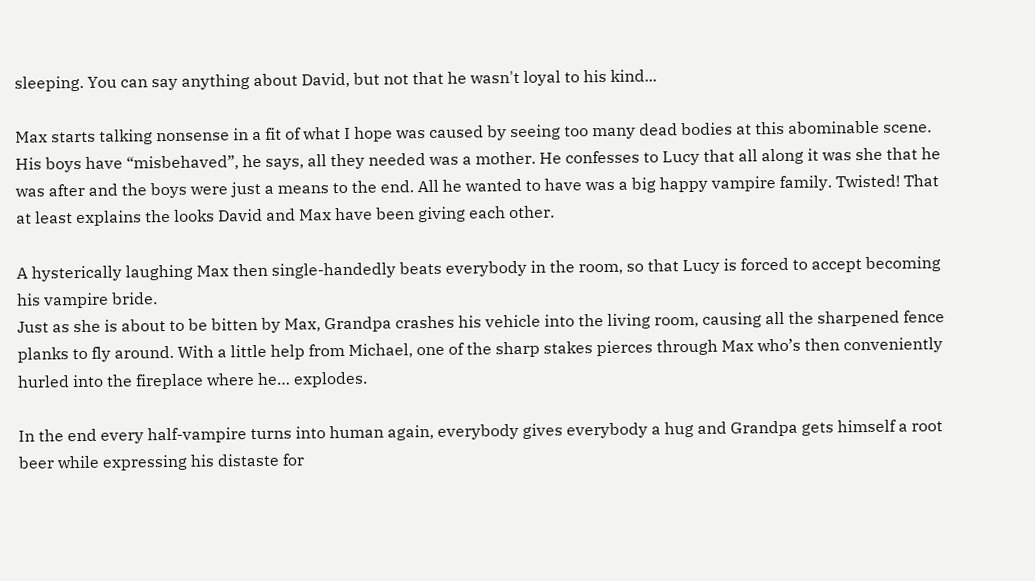sleeping. You can say anything about David, but not that he wasn't loyal to his kind...

Max starts talking nonsense in a fit of what I hope was caused by seeing too many dead bodies at this abominable scene. His boys have “misbehaved”, he says, all they needed was a mother. He confesses to Lucy that all along it was she that he was after and the boys were just a means to the end. All he wanted to have was a big happy vampire family. Twisted! That at least explains the looks David and Max have been giving each other.

A hysterically laughing Max then single-handedly beats everybody in the room, so that Lucy is forced to accept becoming his vampire bride.
Just as she is about to be bitten by Max, Grandpa crashes his vehicle into the living room, causing all the sharpened fence planks to fly around. With a little help from Michael, one of the sharp stakes pierces through Max who’s then conveniently hurled into the fireplace where he… explodes.

In the end every half-vampire turns into human again, everybody gives everybody a hug and Grandpa gets himself a root beer while expressing his distaste for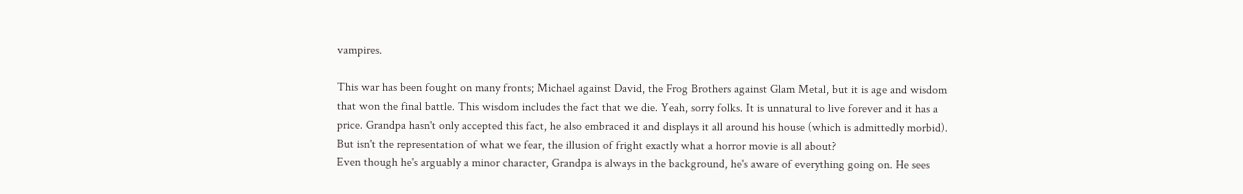vampires.

This war has been fought on many fronts; Michael against David, the Frog Brothers against Glam Metal, but it is age and wisdom that won the final battle. This wisdom includes the fact that we die. Yeah, sorry folks. It is unnatural to live forever and it has a price. Grandpa hasn't only accepted this fact, he also embraced it and displays it all around his house (which is admittedly morbid). But isn't the representation of what we fear, the illusion of fright exactly what a horror movie is all about?
Even though he's arguably a minor character, Grandpa is always in the background, he's aware of everything going on. He sees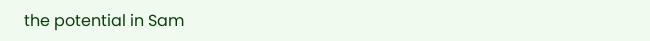the potential in Sam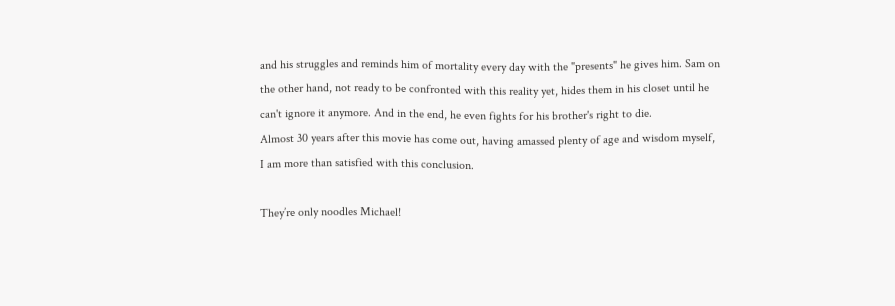and his struggles and reminds him of mortality every day with the "presents" he gives him. Sam on the other hand, not ready to be confronted with this reality yet, hides them in his closet until he can't ignore it anymore. And in the end, he even fights for his brother's right to die.
Almost 30 years after this movie has come out, having amassed plenty of age and wisdom myself, I am more than satisfied with this conclusion.

They’re only noodles Michael!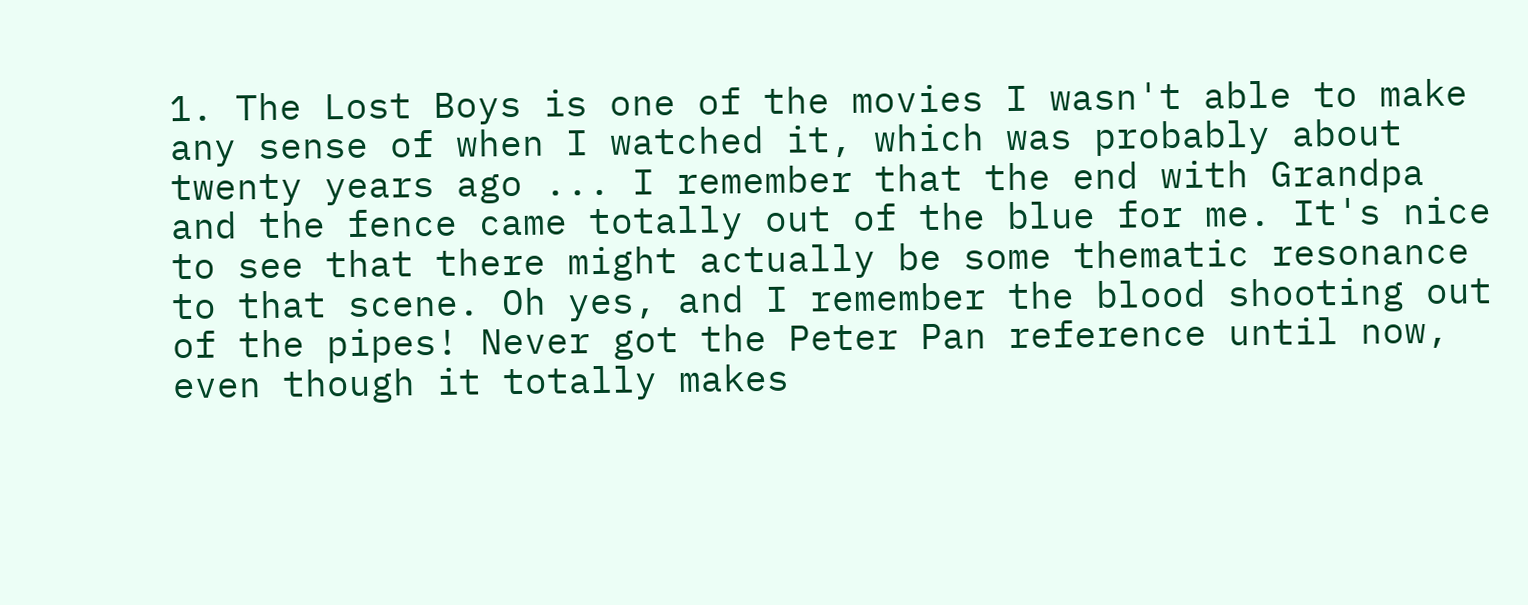1. The Lost Boys is one of the movies I wasn't able to make any sense of when I watched it, which was probably about twenty years ago ... I remember that the end with Grandpa and the fence came totally out of the blue for me. It's nice to see that there might actually be some thematic resonance to that scene. Oh yes, and I remember the blood shooting out of the pipes! Never got the Peter Pan reference until now, even though it totally makes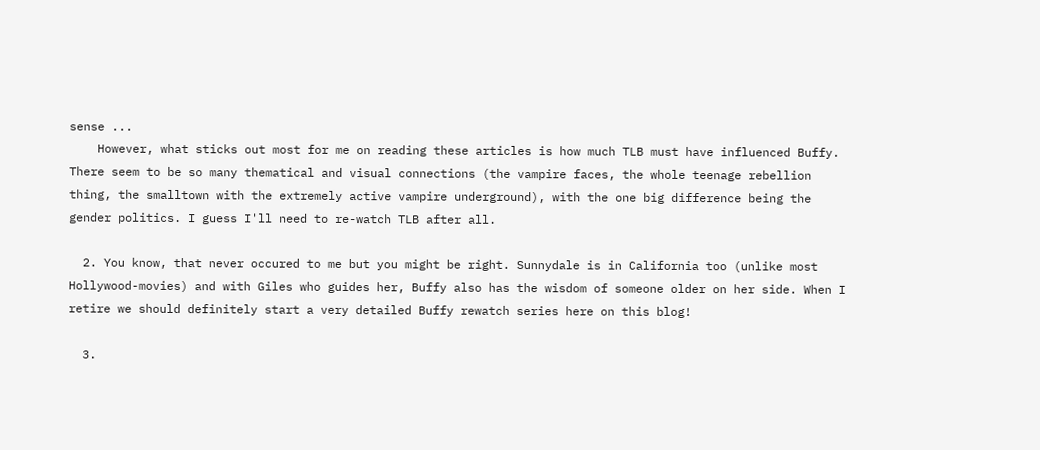sense ...
    However, what sticks out most for me on reading these articles is how much TLB must have influenced Buffy. There seem to be so many thematical and visual connections (the vampire faces, the whole teenage rebellion thing, the smalltown with the extremely active vampire underground), with the one big difference being the gender politics. I guess I'll need to re-watch TLB after all.

  2. You know, that never occured to me but you might be right. Sunnydale is in California too (unlike most Hollywood-movies) and with Giles who guides her, Buffy also has the wisdom of someone older on her side. When I retire we should definitely start a very detailed Buffy rewatch series here on this blog!

  3.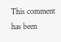This comment has been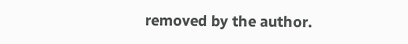removed by the author.